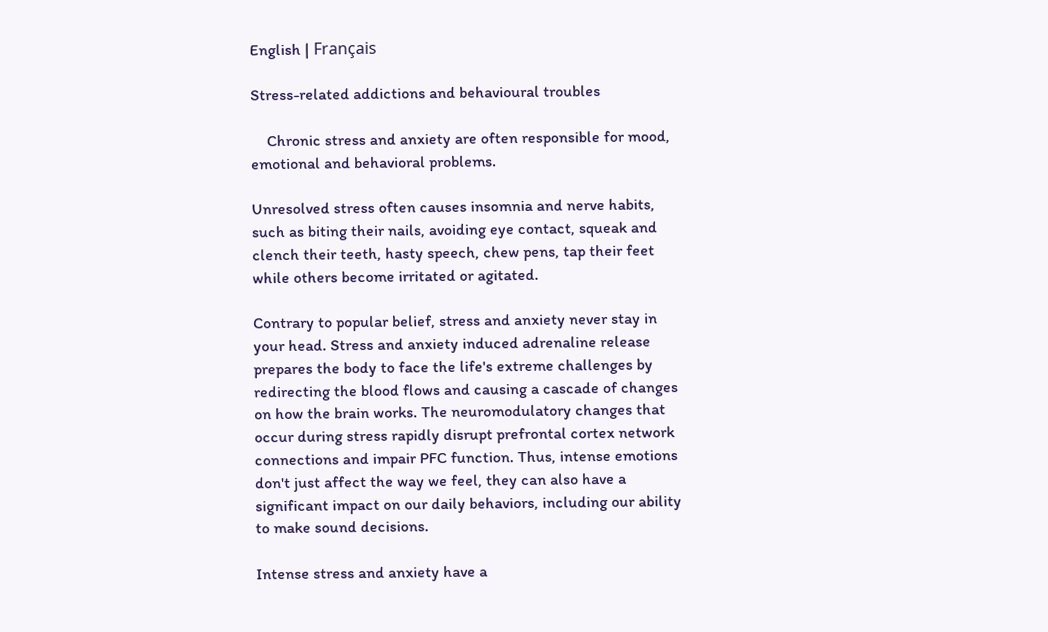English | Français

Stress-related addictions and behavioural troubles

    Chronic stress and anxiety are often responsible for mood, emotional and behavioral problems.

Unresolved stress often causes insomnia and nerve habits, such as biting their nails, avoiding eye contact, squeak and clench their teeth, hasty speech, chew pens, tap their feet while others become irritated or agitated.

Contrary to popular belief, stress and anxiety never stay in your head. Stress and anxiety induced adrenaline release prepares the body to face the life's extreme challenges by redirecting the blood flows and causing a cascade of changes on how the brain works. The neuromodulatory changes that occur during stress rapidly disrupt prefrontal cortex network connections and impair PFC function. Thus, intense emotions don't just affect the way we feel, they can also have a significant impact on our daily behaviors, including our ability to make sound decisions.

Intense stress and anxiety have a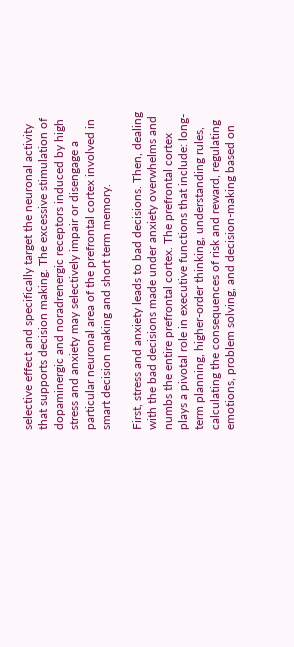selective effect and specifically target the neuronal activity that supports decision making. The excessive stimulation of dopaminergic and noradrenergic receptors induced by high stress and anxiety may selectively impair or disengage a particular neuronal area of the prefrontal cortex involved in smart decision making and short term memory.

First, stress and anxiety leads to bad decisions. Then, dealing with the bad decisions made under anxiety overwhelms and numbs the entire prefrontal cortex. The prefrontal cortex plays a pivotal role in executive functions that include: long-term planning, higher-order thinking, understanding rules, calculating the consequences of risk and reward, regulating emotions, problem solving, and decision-making based on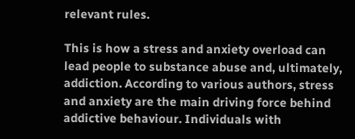relevant rules.

This is how a stress and anxiety overload can lead people to substance abuse and, ultimately, addiction. According to various authors, stress and anxiety are the main driving force behind addictive behaviour. Individuals with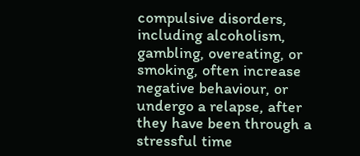compulsive disorders, including alcoholism, gambling, overeating, or smoking, often increase negative behaviour, or undergo a relapse, after they have been through a stressful time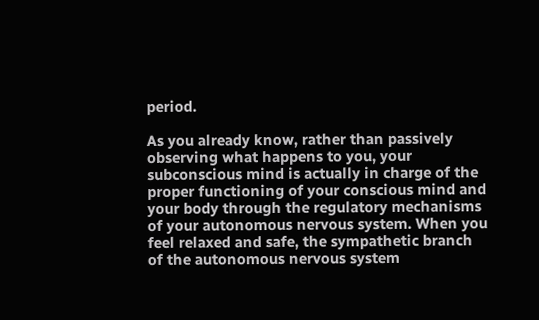period.

As you already know, rather than passively observing what happens to you, your subconscious mind is actually in charge of the proper functioning of your conscious mind and your body through the regulatory mechanisms of your autonomous nervous system. When you feel relaxed and safe, the sympathetic branch of the autonomous nervous system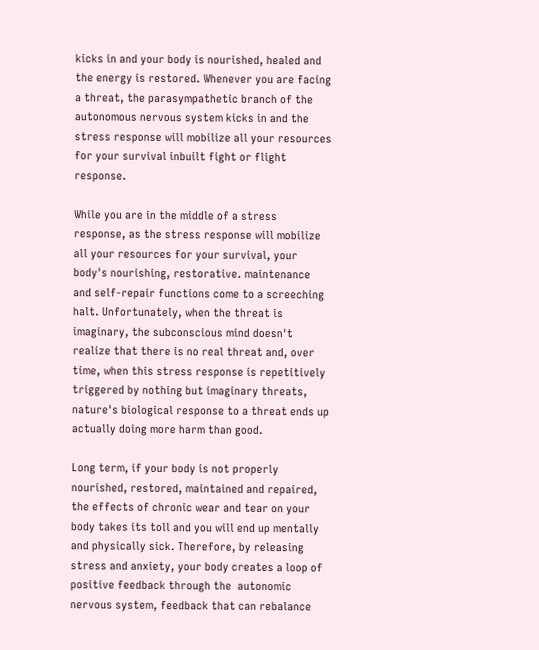kicks in and your body is nourished, healed and the energy is restored. Whenever you are facing a threat, the parasympathetic branch of the autonomous nervous system kicks in and the stress response will mobilize all your resources for your survival inbuilt fight or flight response.

While you are in the middle of a stress response, as the stress response will mobilize all your resources for your survival, your body's nourishing, restorative. maintenance and self-repair functions come to a screeching halt. Unfortunately, when the threat is imaginary, the subconscious mind doesn't realize that there is no real threat and, over time, when this stress response is repetitively triggered by nothing but imaginary threats, nature's biological response to a threat ends up actually doing more harm than good.

Long term, if your body is not properly nourished, restored, maintained and repaired, the effects of chronic wear and tear on your body takes its toll and you will end up mentally and physically sick. Therefore, by releasing  stress and anxiety, your body creates a loop of positive feedback through the  autonomic nervous system, feedback that can rebalance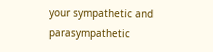your sympathetic and parasympathetic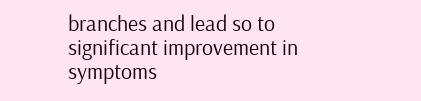branches and lead so to significant improvement in symptoms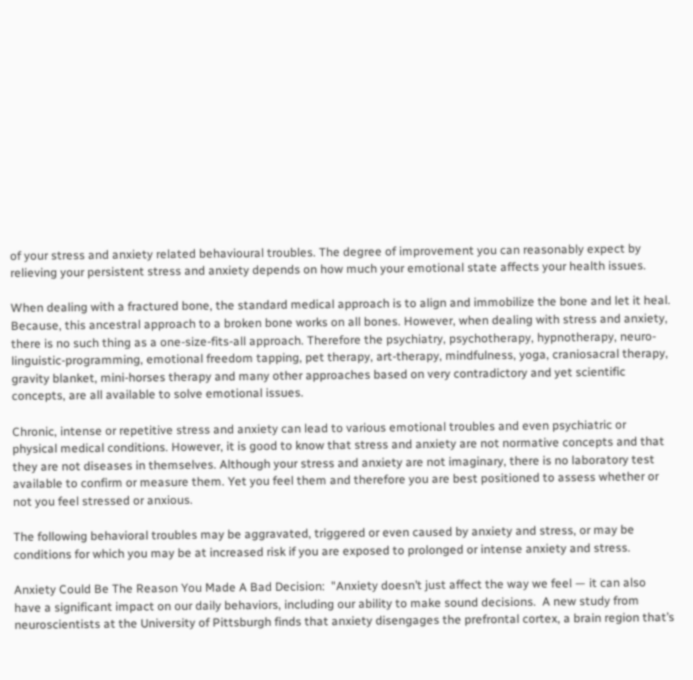of your stress and anxiety related behavioural troubles. The degree of improvement you can reasonably expect by relieving your persistent stress and anxiety depends on how much your emotional state affects your health issues.

When dealing with a fractured bone, the standard medical approach is to align and immobilize the bone and let it heal. Because, this ancestral approach to a broken bone works on all bones. However, when dealing with stress and anxiety, there is no such thing as a one-size-fits-all approach. Therefore the psychiatry, psychotherapy, hypnotherapy, neuro-linguistic-programming, emotional freedom tapping, pet therapy, art-therapy, mindfulness, yoga, craniosacral therapy, gravity blanket, mini-horses therapy and many other approaches based on very contradictory and yet scientific concepts, are all available to solve emotional issues.

Chronic, intense or repetitive stress and anxiety can lead to various emotional troubles and even psychiatric or physical medical conditions. However, it is good to know that stress and anxiety are not normative concepts and that they are not diseases in themselves. Although your stress and anxiety are not imaginary, there is no laboratory test available to confirm or measure them. Yet you feel them and therefore you are best positioned to assess whether or not you feel stressed or anxious.

The following behavioral troubles may be aggravated, triggered or even caused by anxiety and stress, or may be conditions for which you may be at increased risk if you are exposed to prolonged or intense anxiety and stress.

Anxiety Could Be The Reason You Made A Bad Decision:  "Anxiety doesn’t just affect the way we feel — it can also have a significant impact on our daily behaviors, including our ability to make sound decisions.  A new study from neuroscientists at the University of Pittsburgh finds that anxiety disengages the prefrontal cortex, a brain region that’s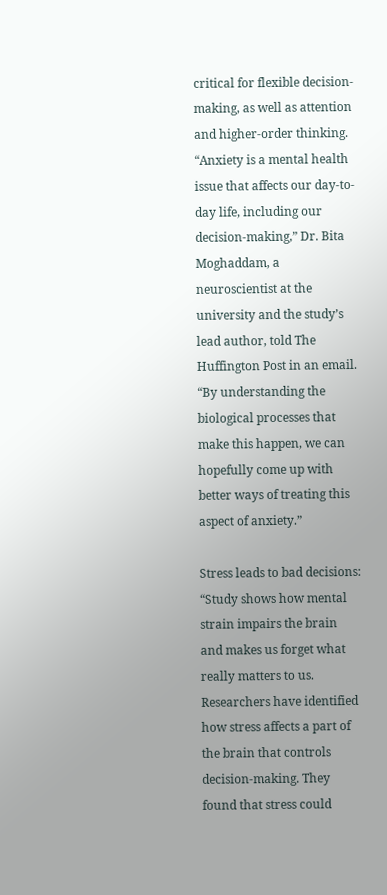critical for flexible decision-making, as well as attention and higher-order thinking.  “Anxiety is a mental health issue that affects our day-to-day life, including our decision-making,” Dr. Bita Moghaddam, a neuroscientist at the university and the study’s lead author, told The Huffington Post in an email. “By understanding the biological processes that make this happen, we can hopefully come up with better ways of treating this aspect of anxiety.”

Stress leads to bad decisions: “Study shows how mental strain impairs the brain and makes us forget what really matters to us. Researchers have identified how stress affects a part of the brain that controls decision-making. They found that stress could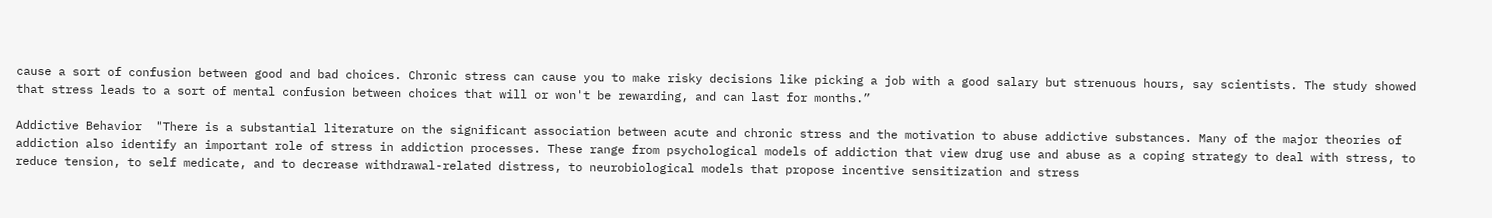cause a sort of confusion between good and bad choices. Chronic stress can cause you to make risky decisions like picking a job with a good salary but strenuous hours, say scientists. The study showed that stress leads to a sort of mental confusion between choices that will or won't be rewarding, and can last for months.”

Addictive Behavior  "There is a substantial literature on the significant association between acute and chronic stress and the motivation to abuse addictive substances. Many of the major theories of addiction also identify an important role of stress in addiction processes. These range from psychological models of addiction that view drug use and abuse as a coping strategy to deal with stress, to reduce tension, to self medicate, and to decrease withdrawal-related distress, to neurobiological models that propose incentive sensitization and stress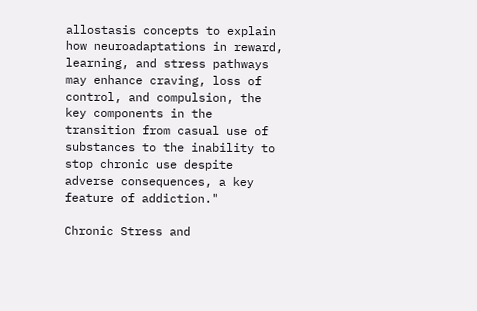allostasis concepts to explain how neuroadaptations in reward, learning, and stress pathways may enhance craving, loss of control, and compulsion, the key components in the transition from casual use of substances to the inability to stop chronic use despite adverse consequences, a key feature of addiction."

Chronic Stress and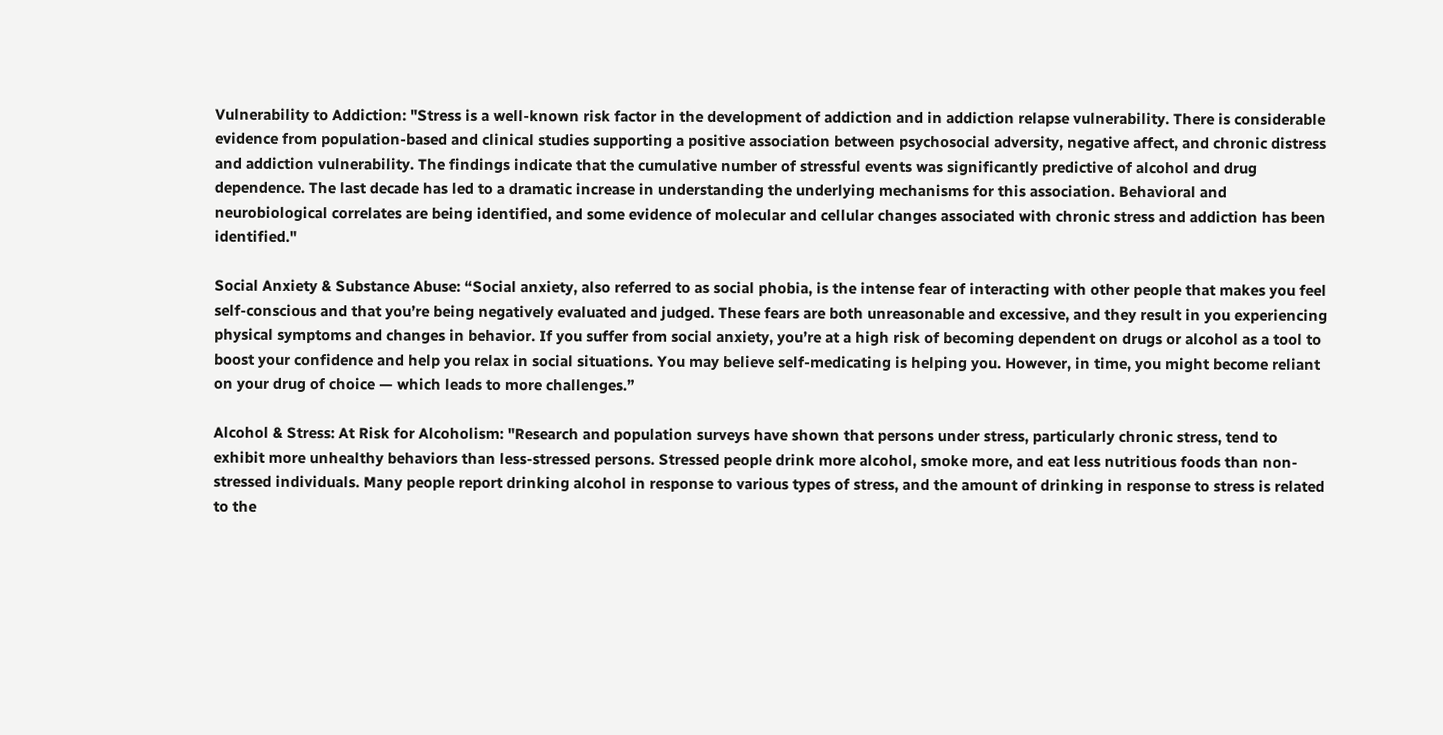Vulnerability to Addiction: "Stress is a well-known risk factor in the development of addiction and in addiction relapse vulnerability. There is considerable evidence from population-based and clinical studies supporting a positive association between psychosocial adversity, negative affect, and chronic distress and addiction vulnerability. The findings indicate that the cumulative number of stressful events was significantly predictive of alcohol and drug dependence. The last decade has led to a dramatic increase in understanding the underlying mechanisms for this association. Behavioral and neurobiological correlates are being identified, and some evidence of molecular and cellular changes associated with chronic stress and addiction has been identified."

Social Anxiety & Substance Abuse: “Social anxiety, also referred to as social phobia, is the intense fear of interacting with other people that makes you feel self-conscious and that you’re being negatively evaluated and judged. These fears are both unreasonable and excessive, and they result in you experiencing physical symptoms and changes in behavior. If you suffer from social anxiety, you’re at a high risk of becoming dependent on drugs or alcohol as a tool to boost your confidence and help you relax in social situations. You may believe self-medicating is helping you. However, in time, you might become reliant on your drug of choice — which leads to more challenges.”

Alcohol & Stress: At Risk for Alcoholism: "Research and population surveys have shown that persons under stress, particularly chronic stress, tend to exhibit more unhealthy behaviors than less-stressed persons. Stressed people drink more alcohol, smoke more, and eat less nutritious foods than non-stressed individuals. Many people report drinking alcohol in response to various types of stress, and the amount of drinking in response to stress is related to the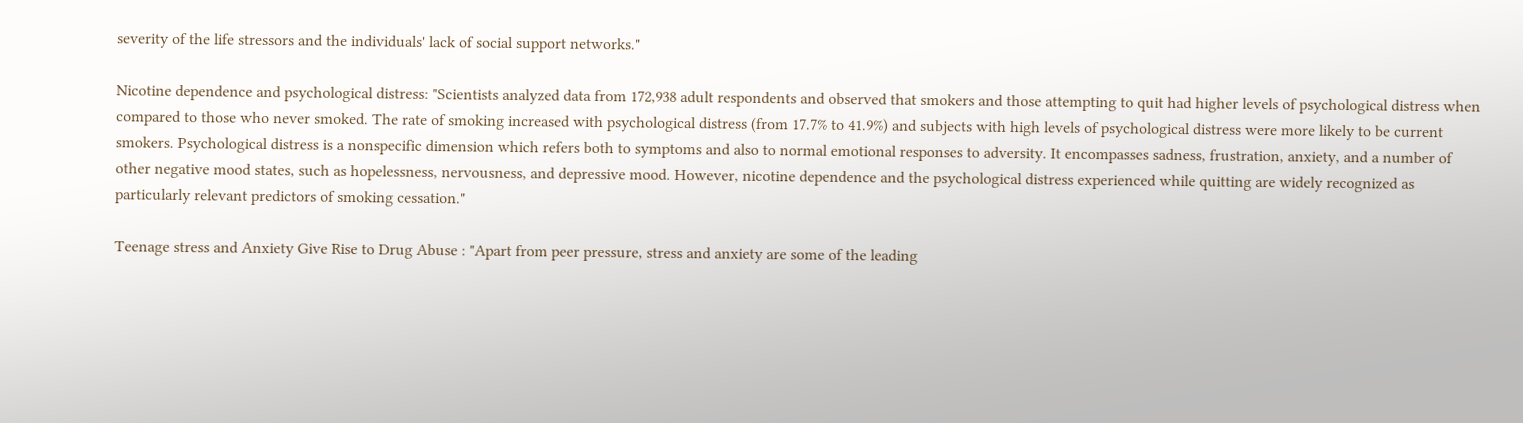severity of the life stressors and the individuals' lack of social support networks."

Nicotine dependence and psychological distress: "Scientists analyzed data from 172,938 adult respondents and observed that smokers and those attempting to quit had higher levels of psychological distress when compared to those who never smoked. The rate of smoking increased with psychological distress (from 17.7% to 41.9%) and subjects with high levels of psychological distress were more likely to be current smokers. Psychological distress is a nonspecific dimension which refers both to symptoms and also to normal emotional responses to adversity. It encompasses sadness, frustration, anxiety, and a number of other negative mood states, such as hopelessness, nervousness, and depressive mood. However, nicotine dependence and the psychological distress experienced while quitting are widely recognized as particularly relevant predictors of smoking cessation."

Teenage stress and Anxiety Give Rise to Drug Abuse : "Apart from peer pressure, stress and anxiety are some of the leading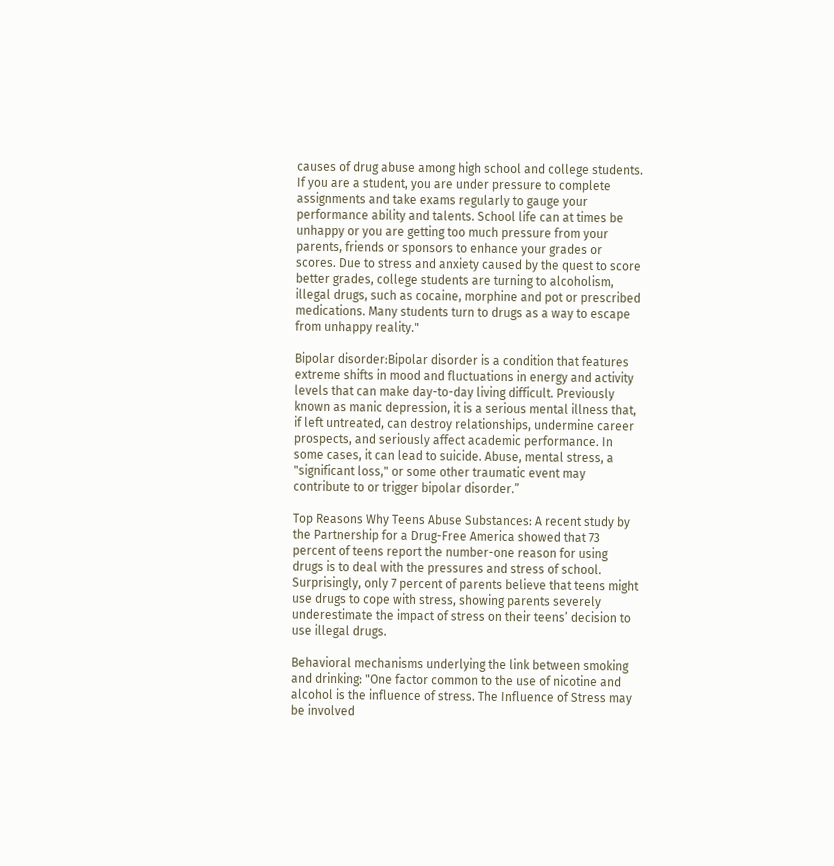causes of drug abuse among high school and college students. If you are a student, you are under pressure to complete assignments and take exams regularly to gauge your performance ability and talents. School life can at times be unhappy or you are getting too much pressure from your parents, friends or sponsors to enhance your grades or scores. Due to stress and anxiety caused by the quest to score better grades, college students are turning to alcoholism, illegal drugs, such as cocaine, morphine and pot or prescribed medications. Many students turn to drugs as a way to escape from unhappy reality."

Bipolar disorder:Bipolar disorder is a condition that features extreme shifts in mood and fluctuations in energy and activity levels that can make day-to-day living difficult. Previously known as manic depression, it is a serious mental illness that, if left untreated, can destroy relationships, undermine career prospects, and seriously affect academic performance. In some cases, it can lead to suicide. Abuse, mental stress, a "significant loss," or some other traumatic event may contribute to or trigger bipolar disorder.”

Top Reasons Why Teens Abuse Substances: A recent study by the Partnership for a Drug-Free America showed that 73 percent of teens report the number-one reason for using drugs is to deal with the pressures and stress of school. Surprisingly, only 7 percent of parents believe that teens might use drugs to cope with stress, showing parents severely underestimate the impact of stress on their teens’ decision to use illegal drugs.

Behavioral mechanisms underlying the link between smoking and drinking: "One factor common to the use of nicotine and alcohol is the influence of stress. The Influence of Stress may be involved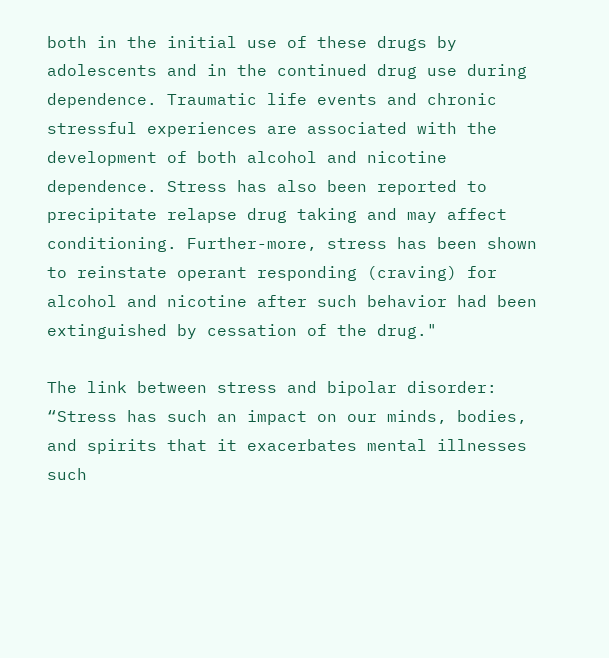both in the initial use of these drugs by adolescents and in the continued drug use during dependence. Traumatic life events and chronic stressful experiences are associated with the development of both alcohol and nicotine dependence. Stress has also been reported to precipitate relapse drug taking and may affect conditioning. Further-more, stress has been shown to reinstate operant responding (craving) for alcohol and nicotine after such behavior had been extinguished by cessation of the drug."

The link between stress and bipolar disorder:  “Stress has such an impact on our minds, bodies, and spirits that it exacerbates mental illnesses such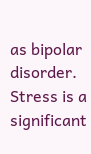as bipolar disorder. Stress is a significant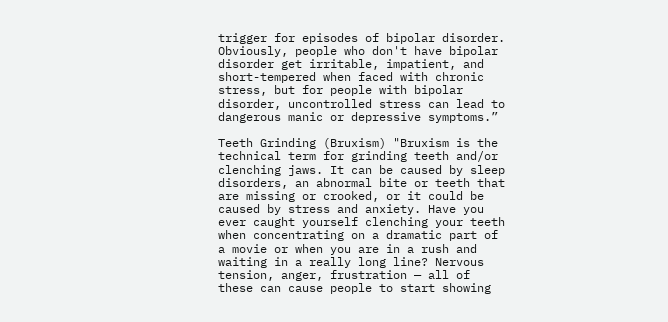trigger for episodes of bipolar disorder. Obviously, people who don't have bipolar disorder get irritable, impatient, and short-tempered when faced with chronic stress, but for people with bipolar disorder, uncontrolled stress can lead to dangerous manic or depressive symptoms.”

Teeth Grinding (Bruxism) "Bruxism is the technical term for grinding teeth and/or clenching jaws. It can be caused by sleep disorders, an abnormal bite or teeth that are missing or crooked, or it could be caused by stress and anxiety. Have you ever caught yourself clenching your teeth when concentrating on a dramatic part of a movie or when you are in a rush and waiting in a really long line? Nervous tension, anger, frustration — all of these can cause people to start showing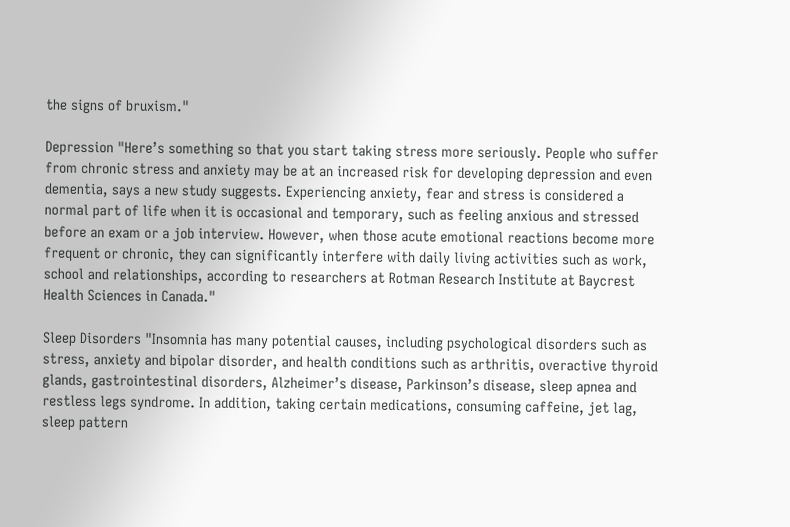the signs of bruxism."

Depression "Here’s something so that you start taking stress more seriously. People who suffer from chronic stress and anxiety may be at an increased risk for developing depression and even dementia, says a new study suggests. Experiencing anxiety, fear and stress is considered a normal part of life when it is occasional and temporary, such as feeling anxious and stressed before an exam or a job interview. However, when those acute emotional reactions become more frequent or chronic, they can significantly interfere with daily living activities such as work, school and relationships, according to researchers at Rotman Research Institute at Baycrest Health Sciences in Canada."

Sleep Disorders "Insomnia has many potential causes, including psychological disorders such as stress, anxiety and bipolar disorder, and health conditions such as arthritis, overactive thyroid glands, gastrointestinal disorders, Alzheimer’s disease, Parkinson’s disease, sleep apnea and restless legs syndrome. In addition, taking certain medications, consuming caffeine, jet lag, sleep pattern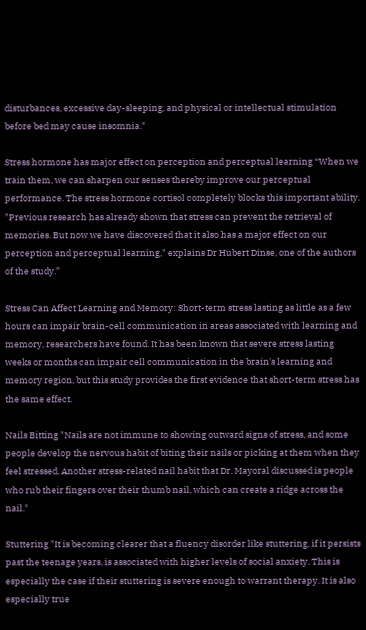disturbances, excessive day-sleeping, and physical or intellectual stimulation before bed may cause insomnia."

Stress hormone has major effect on perception and perceptual learning “When we train them, we can sharpen our senses thereby improve our perceptual performance. The stress hormone cortisol completely blocks this important ability. "Previous research has already shown that stress can prevent the retrieval of memories. But now we have discovered that it also has a major effect on our perception and perceptual learning," explains Dr Hubert Dinse, one of the authors of the study.”

Stress Can Affect Learning and Memory: Short-term stress lasting as little as a few hours can impair brain-cell communication in areas associated with learning and memory, researchers have found. It has been known that severe stress lasting weeks or months can impair cell communication in the brain's learning and memory region, but this study provides the first evidence that short-term stress has the same effect.

Nails Bitting "Nails are not immune to showing outward signs of stress, and some people develop the nervous habit of biting their nails or picking at them when they feel stressed. Another stress-related nail habit that Dr. Mayoral discussed is people who rub their fingers over their thumb nail, which can create a ridge across the nail."

Stuttering "It is becoming clearer that a fluency disorder like stuttering, if it persists past the teenage years, is associated with higher levels of social anxiety. This is especially the case if their stuttering is severe enough to warrant therapy. It is also especially true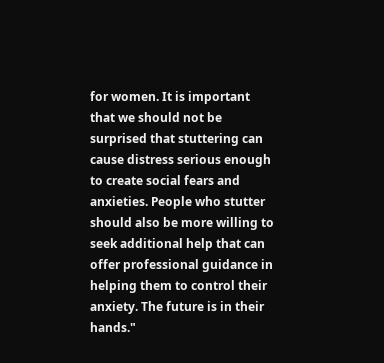for women. It is important that we should not be surprised that stuttering can cause distress serious enough to create social fears and anxieties. People who stutter should also be more willing to seek additional help that can offer professional guidance in helping them to control their anxiety. The future is in their hands."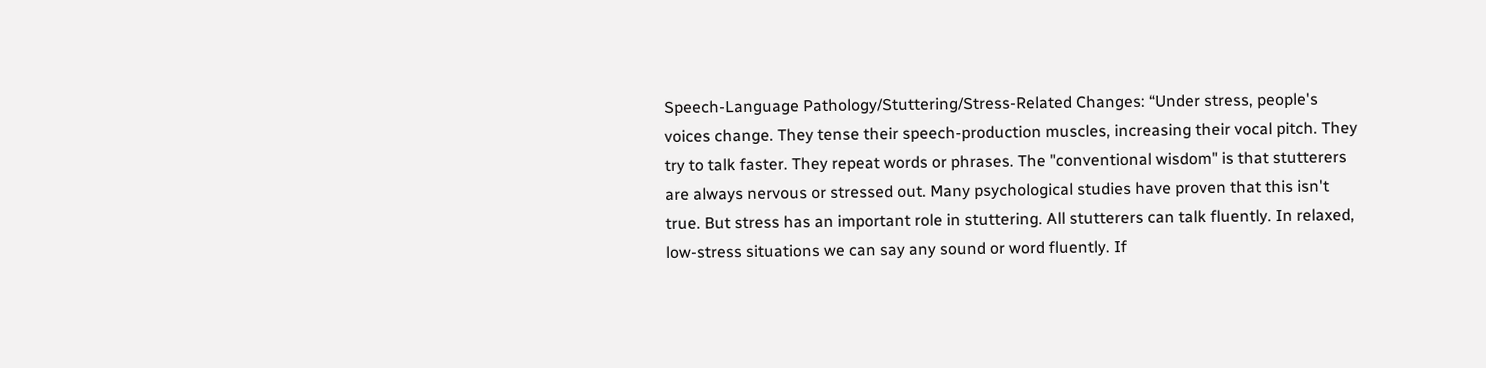Speech-Language Pathology/Stuttering/Stress-Related Changes: “Under stress, people's voices change. They tense their speech-production muscles, increasing their vocal pitch. They try to talk faster. They repeat words or phrases. The "conventional wisdom" is that stutterers are always nervous or stressed out. Many psychological studies have proven that this isn't true. But stress has an important role in stuttering. All stutterers can talk fluently. In relaxed, low-stress situations we can say any sound or word fluently. If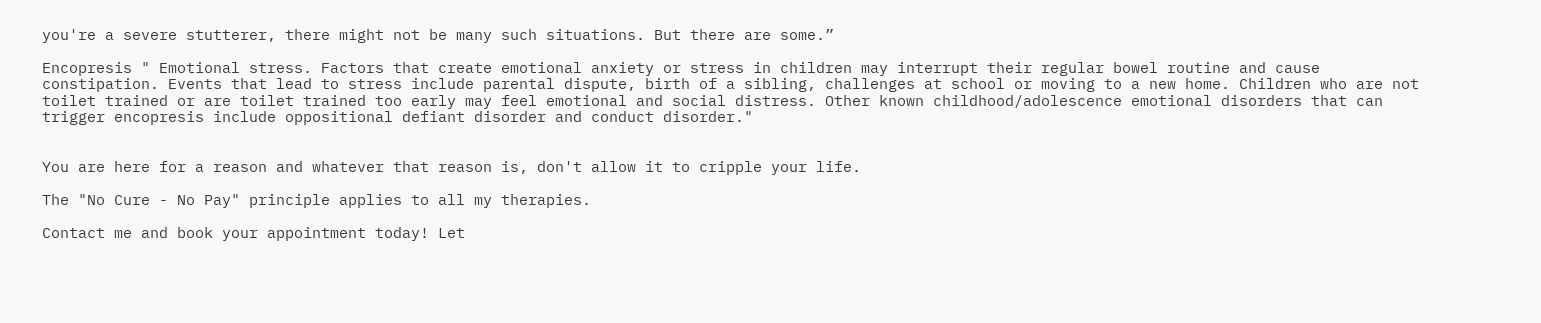you're a severe stutterer, there might not be many such situations. But there are some.”

Encopresis " Emotional stress. Factors that create emotional anxiety or stress in children may interrupt their regular bowel routine and cause constipation. Events that lead to stress include parental dispute, birth of a sibling, challenges at school or moving to a new home. Children who are not toilet trained or are toilet trained too early may feel emotional and social distress. Other known childhood/adolescence emotional disorders that can trigger encopresis include oppositional defiant disorder and conduct disorder."


You are here for a reason and whatever that reason is, don't allow it to cripple your life.

The "No Cure - No Pay" principle applies to all my therapies.

Contact me and book your appointment today! Let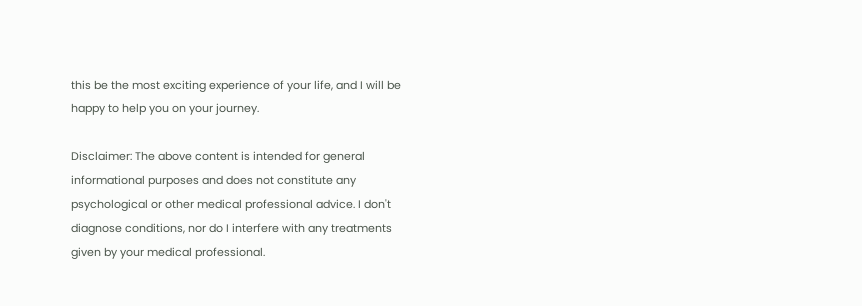this be the most exciting experience of your life, and I will be happy to help you on your journey.

Disclaimer: The above content is intended for general informational purposes and does not constitute any psychological or other medical professional advice. I don't diagnose conditions, nor do I interfere with any treatments given by your medical professional.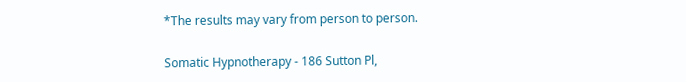*The results may vary from person to person.

Somatic Hypnotherapy - 186 Sutton Pl,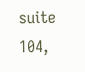suite 104,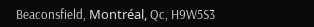Beaconsfield, Montréal, Qc, H9W5S3